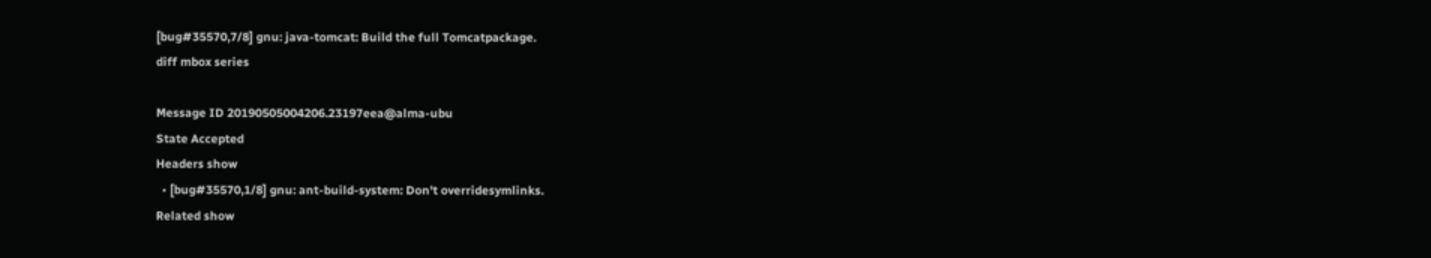[bug#35570,7/8] gnu: java-tomcat: Build the full Tomcatpackage.
diff mbox series

Message ID 20190505004206.23197eea@alma-ubu
State Accepted
Headers show
  • [bug#35570,1/8] gnu: ant-build-system: Don't overridesymlinks.
Related show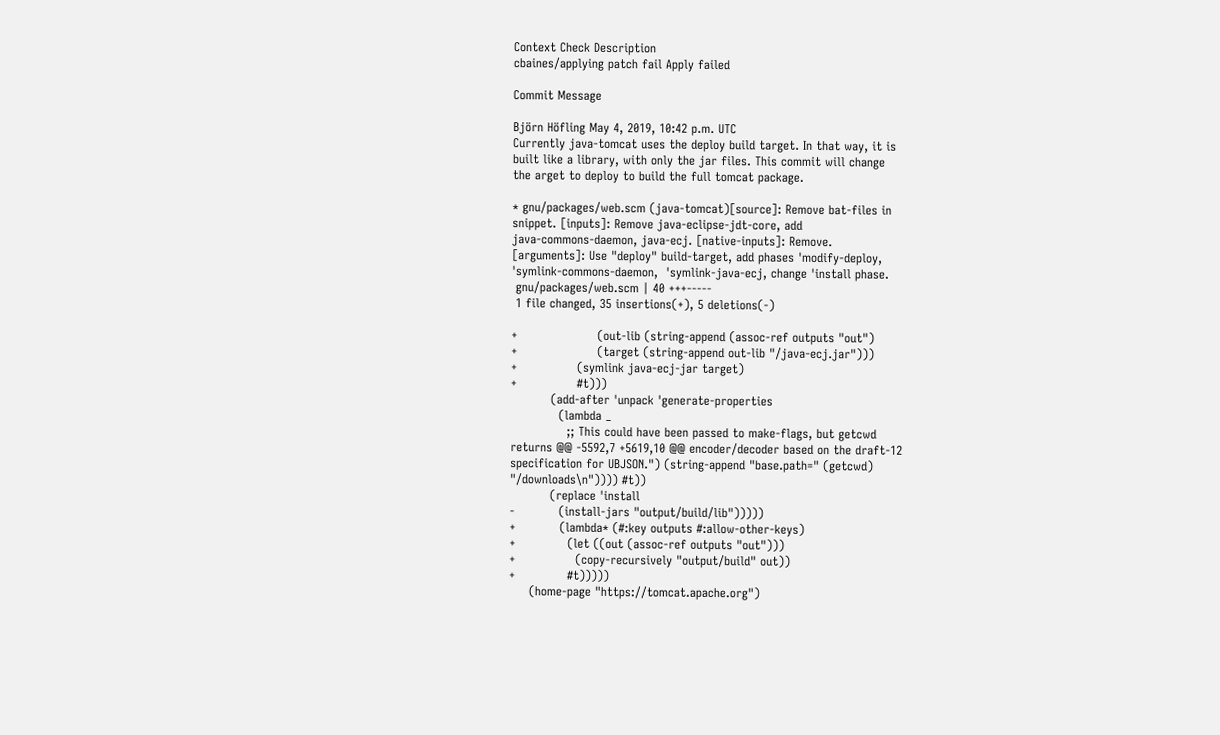Context Check Description
cbaines/applying patch fail Apply failed

Commit Message

Björn Höfling May 4, 2019, 10:42 p.m. UTC
Currently java-tomcat uses the deploy build target. In that way, it is
built like a library, with only the jar files. This commit will change
the arget to deploy to build the full tomcat package.

* gnu/packages/web.scm (java-tomcat)[source]: Remove bat-files in
snippet. [inputs]: Remove java-eclipse-jdt-core, add
java-commons-daemon, java-ecj. [native-inputs]: Remove.
[arguments]: Use "deploy" build-target, add phases 'modify-deploy,
'symlink-commons-daemon,  'symlink-java-ecj, change 'install phase.
 gnu/packages/web.scm | 40 +++-----
 1 file changed, 35 insertions(+), 5 deletions(-)

+                    (out-lib (string-append (assoc-ref outputs "out")
+                    (target (string-append out-lib "/java-ecj.jar")))
+               (symlink java-ecj-jar target)
+               #t)))
          (add-after 'unpack 'generate-properties
            (lambda _
              ;; This could have been passed to make-flags, but getcwd
returns @@ -5592,7 +5619,10 @@ encoder/decoder based on the draft-12
specification for UBJSON.") (string-append "base.path=" (getcwd)
"/downloads\n")))) #t))
          (replace 'install
-           (install-jars "output/build/lib")))))
+           (lambda* (#:key outputs #:allow-other-keys)
+             (let ((out (assoc-ref outputs "out")))
+               (copy-recursively "output/build" out))
+             #t)))))
     (home-page "https://tomcat.apache.org")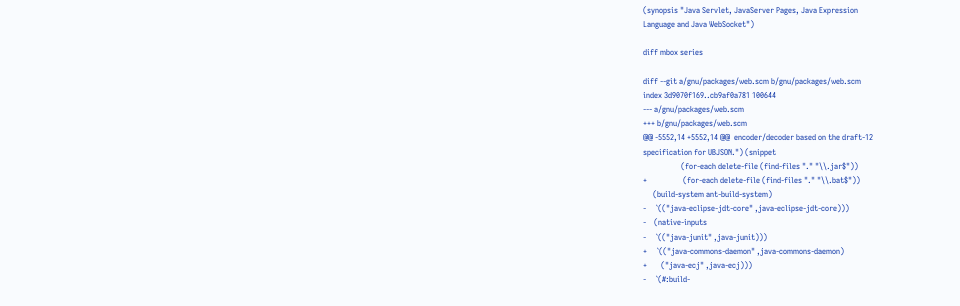(synopsis "Java Servlet, JavaServer Pages, Java Expression
Language and Java WebSocket")

diff mbox series

diff --git a/gnu/packages/web.scm b/gnu/packages/web.scm
index 3d9070f169..cb9af0a781 100644
--- a/gnu/packages/web.scm
+++ b/gnu/packages/web.scm
@@ -5552,14 +5552,14 @@  encoder/decoder based on the draft-12
specification for UBJSON.") (snippet
                   (for-each delete-file (find-files "." "\\.jar$"))
+                  (for-each delete-file (find-files "." "\\.bat$"))
     (build-system ant-build-system)
-     `(("java-eclipse-jdt-core" ,java-eclipse-jdt-core)))
-    (native-inputs
-     `(("java-junit" ,java-junit)))
+     `(("java-commons-daemon" ,java-commons-daemon)
+       ("java-ecj" ,java-ecj)))
-     `(#:build-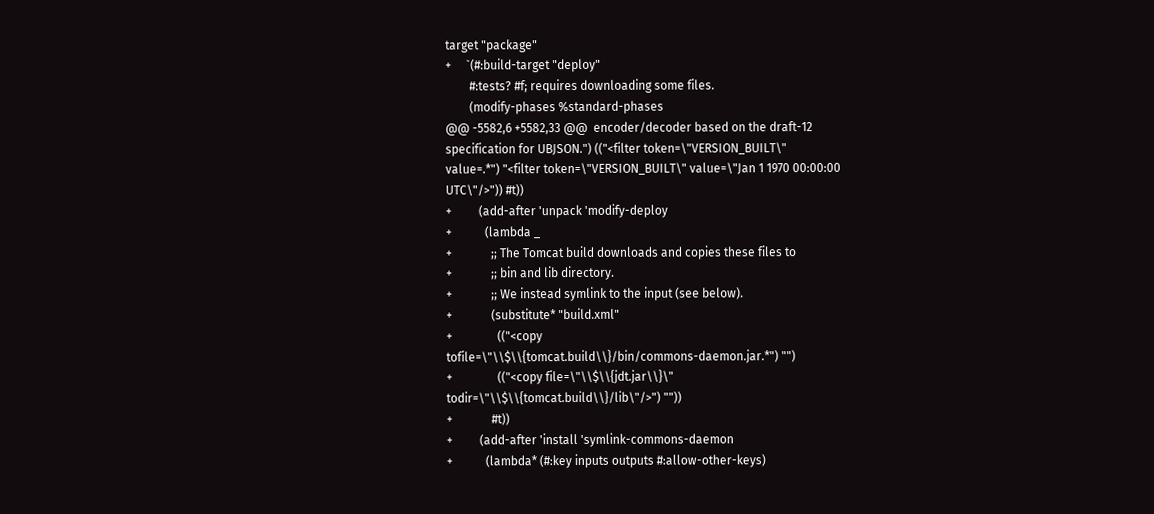target "package"
+     `(#:build-target "deploy"
        #:tests? #f; requires downloading some files.
        (modify-phases %standard-phases
@@ -5582,6 +5582,33 @@  encoder/decoder based on the draft-12
specification for UBJSON.") (("<filter token=\"VERSION_BUILT\"
value=.*") "<filter token=\"VERSION_BUILT\" value=\"Jan 1 1970 00:00:00
UTC\"/>")) #t))
+         (add-after 'unpack 'modify-deploy
+           (lambda _
+             ;; The Tomcat build downloads and copies these files to
+             ;; bin and lib directory.
+             ;; We instead symlink to the input (see below).
+             (substitute* "build.xml"
+               (("<copy
tofile=\"\\$\\{tomcat.build\\}/bin/commons-daemon.jar.*") "")
+               (("<copy file=\"\\$\\{jdt.jar\\}\"
todir=\"\\$\\{tomcat.build\\}/lib\"/>") ""))
+             #t))
+         (add-after 'install 'symlink-commons-daemon
+           (lambda* (#:key inputs outputs #:allow-other-keys)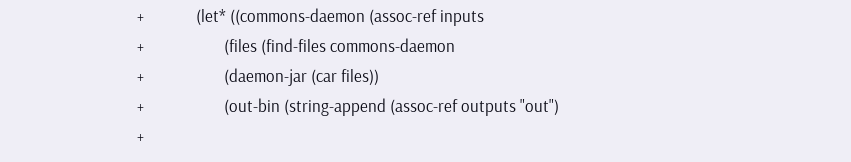+             (let* ((commons-daemon (assoc-ref inputs
+                    (files (find-files commons-daemon
+                    (daemon-jar (car files))
+                    (out-bin (string-append (assoc-ref outputs "out")
+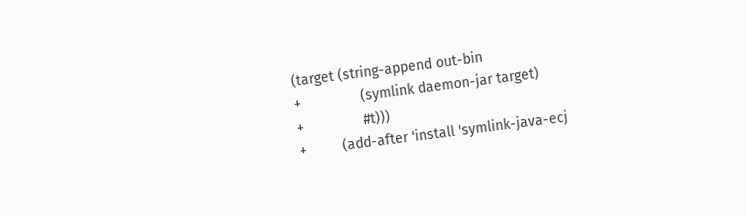(target (string-append out-bin
+               (symlink daemon-jar target)
+               #t)))
+         (add-after 'install 'symlink-java-ecj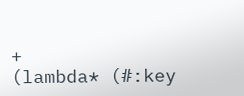+           (lambda* (#:key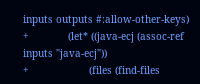inputs outputs #:allow-other-keys)
+             (let* ((java-ecj (assoc-ref inputs "java-ecj"))
+                    (files (find-files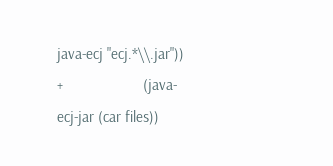java-ecj "ecj.*\\.jar"))
+                    (java-ecj-jar (car files))